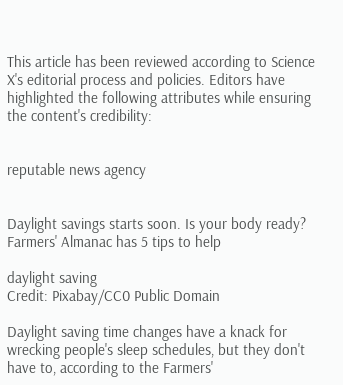This article has been reviewed according to Science X's editorial process and policies. Editors have highlighted the following attributes while ensuring the content's credibility:


reputable news agency


Daylight savings starts soon. Is your body ready? Farmers' Almanac has 5 tips to help

daylight saving
Credit: Pixabay/CC0 Public Domain

Daylight saving time changes have a knack for wrecking people's sleep schedules, but they don't have to, according to the Farmers'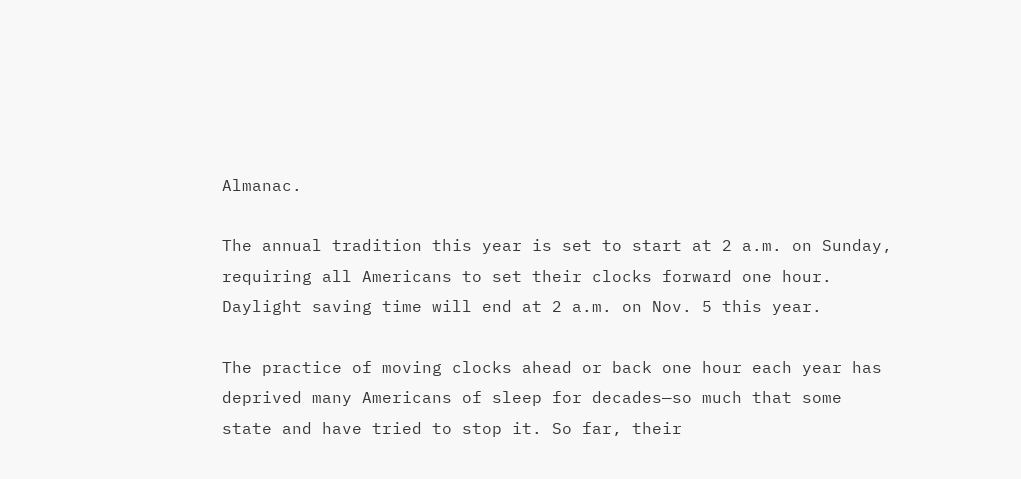Almanac.

The annual tradition this year is set to start at 2 a.m. on Sunday, requiring all Americans to set their clocks forward one hour. Daylight saving time will end at 2 a.m. on Nov. 5 this year.

The practice of moving clocks ahead or back one hour each year has deprived many Americans of sleep for decades—so much that some state and have tried to stop it. So far, their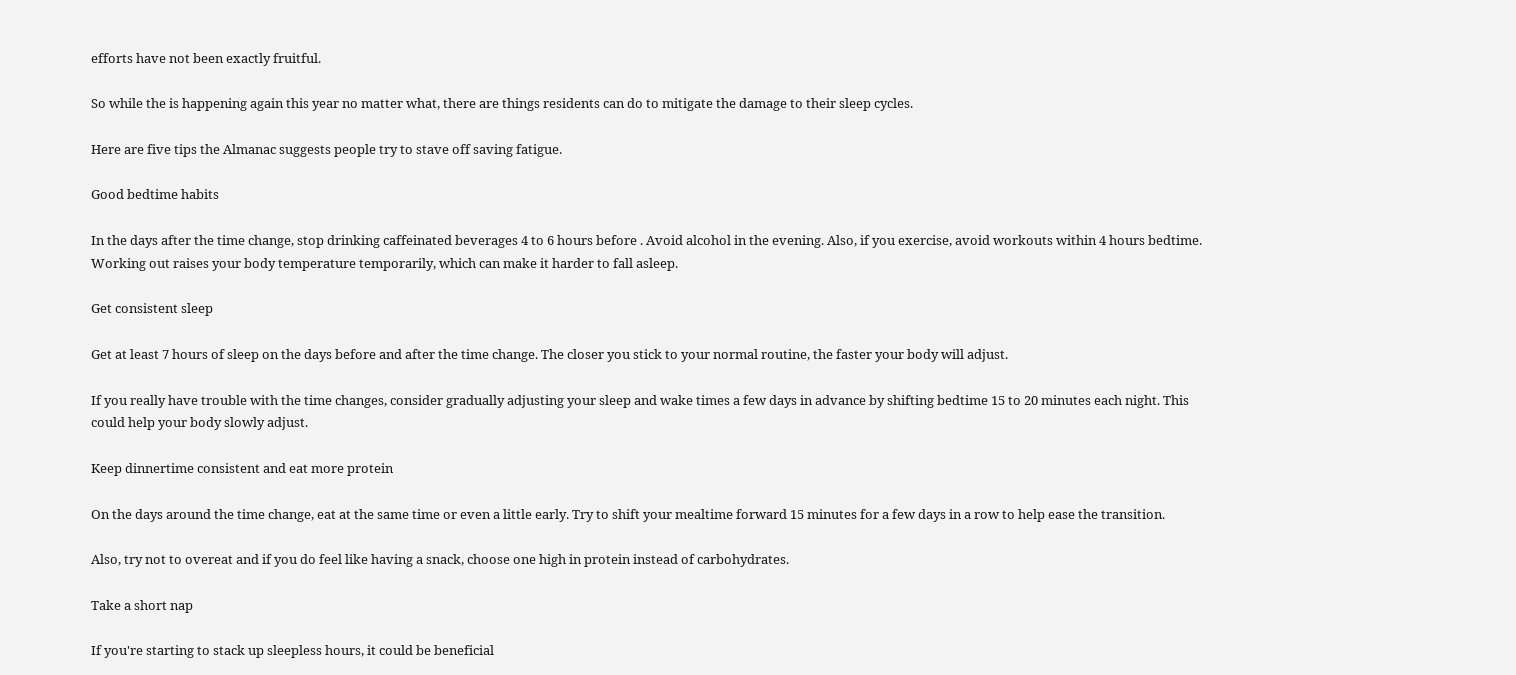efforts have not been exactly fruitful.

So while the is happening again this year no matter what, there are things residents can do to mitigate the damage to their sleep cycles.

Here are five tips the Almanac suggests people try to stave off saving fatigue.

Good bedtime habits

In the days after the time change, stop drinking caffeinated beverages 4 to 6 hours before . Avoid alcohol in the evening. Also, if you exercise, avoid workouts within 4 hours bedtime. Working out raises your body temperature temporarily, which can make it harder to fall asleep.

Get consistent sleep

Get at least 7 hours of sleep on the days before and after the time change. The closer you stick to your normal routine, the faster your body will adjust.

If you really have trouble with the time changes, consider gradually adjusting your sleep and wake times a few days in advance by shifting bedtime 15 to 20 minutes each night. This could help your body slowly adjust.

Keep dinnertime consistent and eat more protein

On the days around the time change, eat at the same time or even a little early. Try to shift your mealtime forward 15 minutes for a few days in a row to help ease the transition.

Also, try not to overeat and if you do feel like having a snack, choose one high in protein instead of carbohydrates.

Take a short nap

If you're starting to stack up sleepless hours, it could be beneficial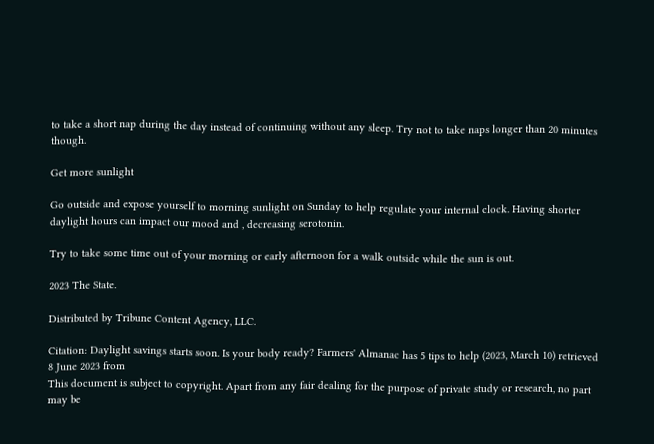to take a short nap during the day instead of continuing without any sleep. Try not to take naps longer than 20 minutes though.

Get more sunlight

Go outside and expose yourself to morning sunlight on Sunday to help regulate your internal clock. Having shorter daylight hours can impact our mood and , decreasing serotonin.

Try to take some time out of your morning or early afternoon for a walk outside while the sun is out.

2023 The State.

Distributed by Tribune Content Agency, LLC.

Citation: Daylight savings starts soon. Is your body ready? Farmers' Almanac has 5 tips to help (2023, March 10) retrieved 8 June 2023 from
This document is subject to copyright. Apart from any fair dealing for the purpose of private study or research, no part may be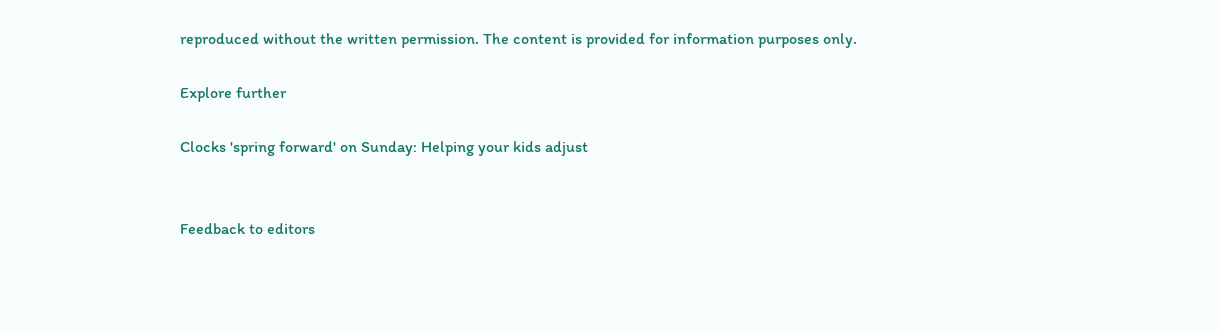reproduced without the written permission. The content is provided for information purposes only.

Explore further

Clocks 'spring forward' on Sunday: Helping your kids adjust


Feedback to editors